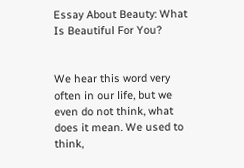Essay About Beauty: What Is Beautiful For You?


We hear this word very often in our life, but we even do not think, what does it mean. We used to think,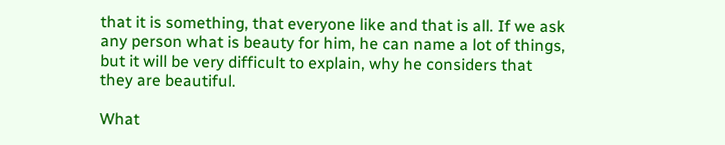that it is something, that everyone like and that is all. If we ask any person what is beauty for him, he can name a lot of things, but it will be very difficult to explain, why he considers that they are beautiful.

What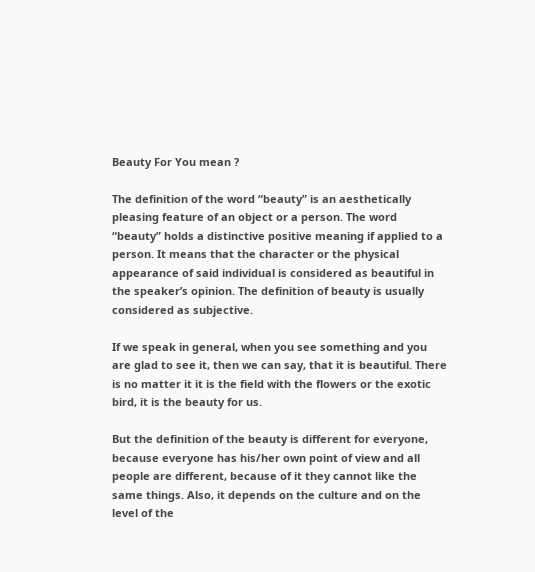Beauty For You mean ?

The definition of the word “beauty” is an aesthetically pleasing feature of an object or a person. The word “beauty” holds a distinctive positive meaning if applied to a person. It means that the character or the physical appearance of said individual is considered as beautiful in the speaker’s opinion. The definition of beauty is usually considered as subjective.

If we speak in general, when you see something and you are glad to see it, then we can say, that it is beautiful. There is no matter it it is the field with the flowers or the exotic bird, it is the beauty for us.

But the definition of the beauty is different for everyone, because everyone has his/her own point of view and all people are different, because of it they cannot like the same things. Also, it depends on the culture and on the level of the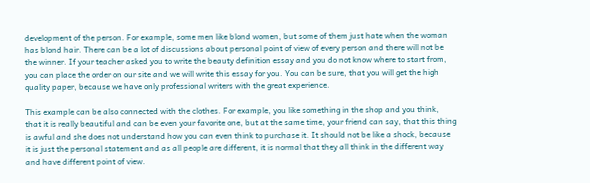development of the person. For example, some men like blond women, but some of them just hate when the woman has blond hair. There can be a lot of discussions about personal point of view of every person and there will not be the winner. If your teacher asked you to write the beauty definition essay and you do not know where to start from, you can place the order on our site and we will write this essay for you. You can be sure, that you will get the high quality paper, because we have only professional writers with the great experience.

This example can be also connected with the clothes. For example, you like something in the shop and you think, that it is really beautiful and can be even your favorite one, but at the same time, your friend can say, that this thing is awful and she does not understand how you can even think to purchase it. It should not be like a shock, because it is just the personal statement and as all people are different, it is normal that they all think in the different way and have different point of view.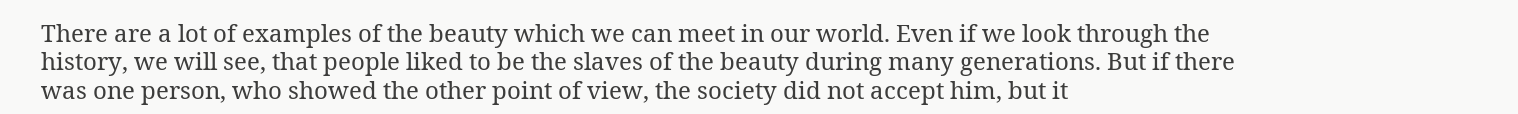There are a lot of examples of the beauty which we can meet in our world. Even if we look through the history, we will see, that people liked to be the slaves of the beauty during many generations. But if there was one person, who showed the other point of view, the society did not accept him, but it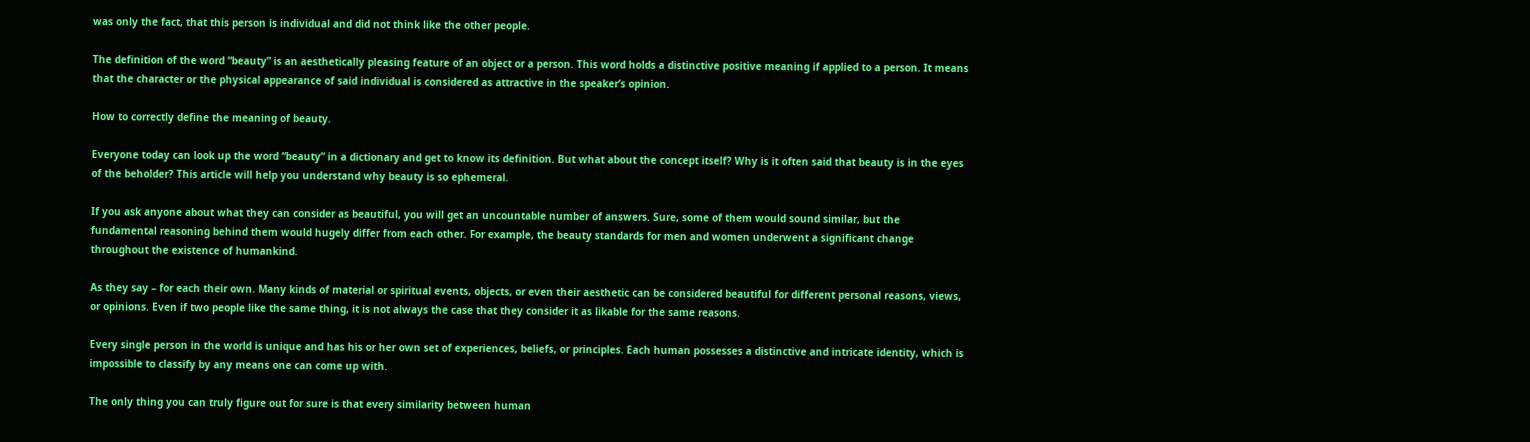was only the fact, that this person is individual and did not think like the other people.

The definition of the word “beauty” is an aesthetically pleasing feature of an object or a person. This word holds a distinctive positive meaning if applied to a person. It means that the character or the physical appearance of said individual is considered as attractive in the speaker’s opinion.

How to correctly define the meaning of beauty.

Everyone today can look up the word “beauty” in a dictionary and get to know its definition. But what about the concept itself? Why is it often said that beauty is in the eyes of the beholder? This article will help you understand why beauty is so ephemeral.

If you ask anyone about what they can consider as beautiful, you will get an uncountable number of answers. Sure, some of them would sound similar, but the fundamental reasoning behind them would hugely differ from each other. For example, the beauty standards for men and women underwent a significant change throughout the existence of humankind.

As they say – for each their own. Many kinds of material or spiritual events, objects, or even their aesthetic can be considered beautiful for different personal reasons, views, or opinions. Even if two people like the same thing, it is not always the case that they consider it as likable for the same reasons.

Every single person in the world is unique and has his or her own set of experiences, beliefs, or principles. Each human possesses a distinctive and intricate identity, which is impossible to classify by any means one can come up with.

The only thing you can truly figure out for sure is that every similarity between human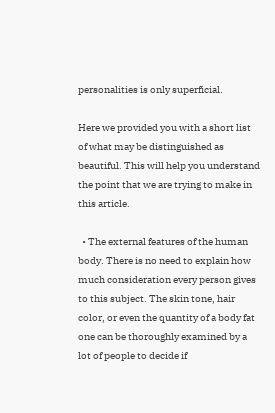personalities is only superficial.

Here we provided you with a short list of what may be distinguished as beautiful. This will help you understand the point that we are trying to make in this article.

  • The external features of the human body. There is no need to explain how much consideration every person gives to this subject. The skin tone, hair color, or even the quantity of a body fat one can be thoroughly examined by a lot of people to decide if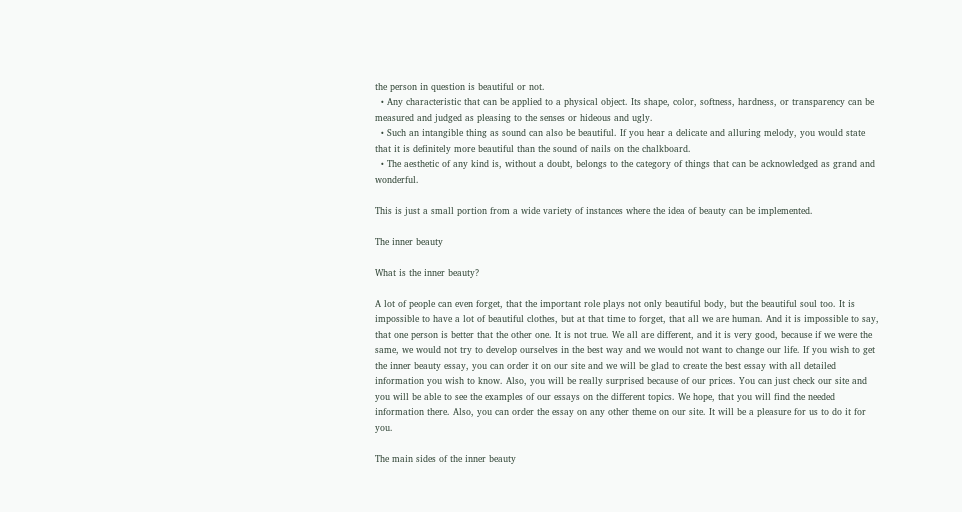the person in question is beautiful or not.
  • Any characteristic that can be applied to a physical object. Its shape, color, softness, hardness, or transparency can be measured and judged as pleasing to the senses or hideous and ugly.
  • Such an intangible thing as sound can also be beautiful. If you hear a delicate and alluring melody, you would state that it is definitely more beautiful than the sound of nails on the chalkboard.
  • The aesthetic of any kind is, without a doubt, belongs to the category of things that can be acknowledged as grand and wonderful.

This is just a small portion from a wide variety of instances where the idea of beauty can be implemented.

The inner beauty

What is the inner beauty?

A lot of people can even forget, that the important role plays not only beautiful body, but the beautiful soul too. It is impossible to have a lot of beautiful clothes, but at that time to forget, that all we are human. And it is impossible to say, that one person is better that the other one. It is not true. We all are different, and it is very good, because if we were the same, we would not try to develop ourselves in the best way and we would not want to change our life. If you wish to get the inner beauty essay, you can order it on our site and we will be glad to create the best essay with all detailed information you wish to know. Also, you will be really surprised because of our prices. You can just check our site and you will be able to see the examples of our essays on the different topics. We hope, that you will find the needed information there. Also, you can order the essay on any other theme on our site. It will be a pleasure for us to do it for you.

The main sides of the inner beauty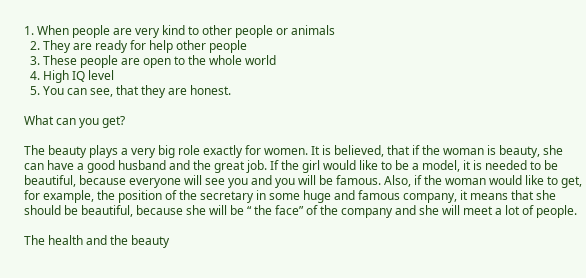1. When people are very kind to other people or animals
  2. They are ready for help other people
  3. These people are open to the whole world
  4. High IQ level
  5. You can see, that they are honest.

What can you get?

The beauty plays a very big role exactly for women. It is believed, that if the woman is beauty, she can have a good husband and the great job. If the girl would like to be a model, it is needed to be beautiful, because everyone will see you and you will be famous. Also, if the woman would like to get, for example, the position of the secretary in some huge and famous company, it means that she should be beautiful, because she will be “ the face” of the company and she will meet a lot of people.

The health and the beauty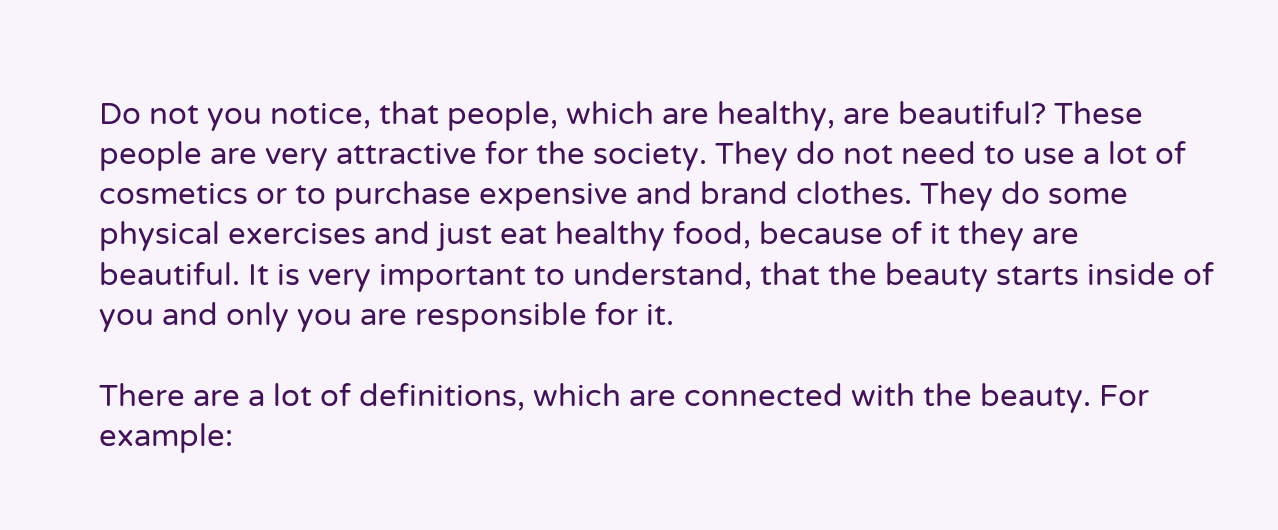Do not you notice, that people, which are healthy, are beautiful? These people are very attractive for the society. They do not need to use a lot of cosmetics or to purchase expensive and brand clothes. They do some physical exercises and just eat healthy food, because of it they are beautiful. It is very important to understand, that the beauty starts inside of you and only you are responsible for it.

There are a lot of definitions, which are connected with the beauty. For example: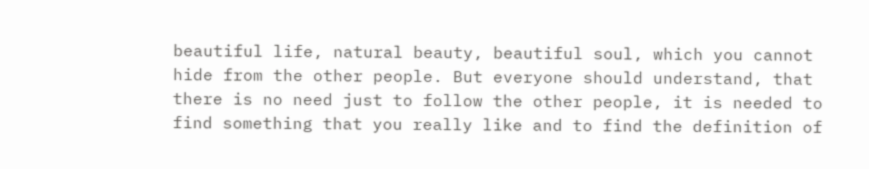beautiful life, natural beauty, beautiful soul, which you cannot hide from the other people. But everyone should understand, that there is no need just to follow the other people, it is needed to find something that you really like and to find the definition of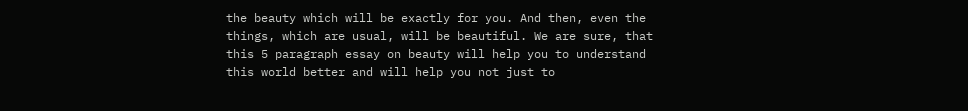the beauty which will be exactly for you. And then, even the things, which are usual, will be beautiful. We are sure, that this 5 paragraph essay on beauty will help you to understand this world better and will help you not just to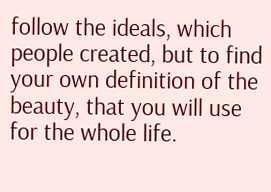follow the ideals, which people created, but to find your own definition of the beauty, that you will use for the whole life.